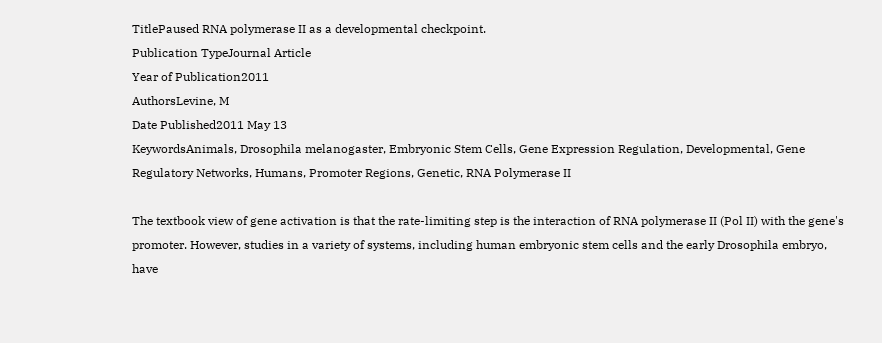TitlePaused RNA polymerase II as a developmental checkpoint.
Publication TypeJournal Article
Year of Publication2011
AuthorsLevine, M
Date Published2011 May 13
KeywordsAnimals, Drosophila melanogaster, Embryonic Stem Cells, Gene Expression Regulation, Developmental, Gene Regulatory Networks, Humans, Promoter Regions, Genetic, RNA Polymerase II

The textbook view of gene activation is that the rate-limiting step is the interaction of RNA polymerase II (Pol II) with the gene's promoter. However, studies in a variety of systems, including human embryonic stem cells and the early Drosophila embryo, have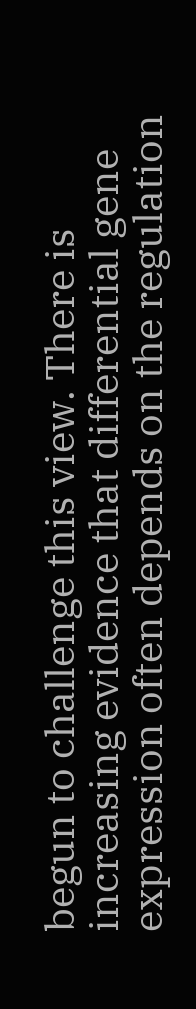begun to challenge this view. There is increasing evidence that differential gene expression often depends on the regulation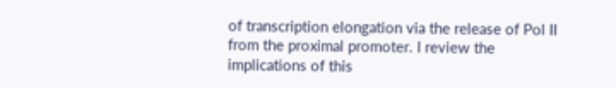of transcription elongation via the release of Pol II from the proximal promoter. I review the implications of this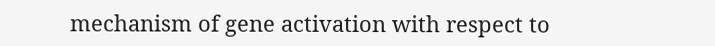mechanism of gene activation with respect to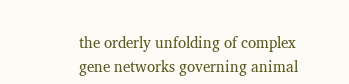the orderly unfolding of complex gene networks governing animal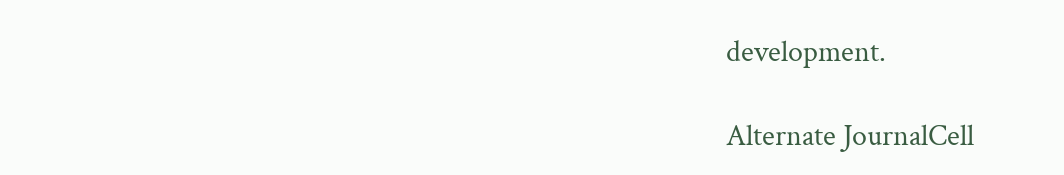development.

Alternate JournalCell